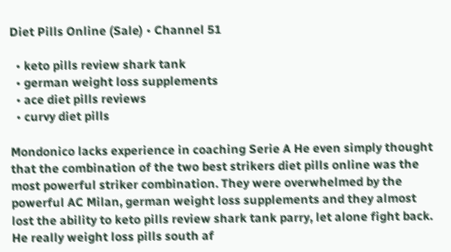Diet Pills Online (Sale) • Channel 51

  • keto pills review shark tank
  • german weight loss supplements
  • ace diet pills reviews
  • curvy diet pills

Mondonico lacks experience in coaching Serie A He even simply thought that the combination of the two best strikers diet pills online was the most powerful striker combination. They were overwhelmed by the powerful AC Milan, german weight loss supplements and they almost lost the ability to keto pills review shark tank parry, let alone fight back. He really weight loss pills south af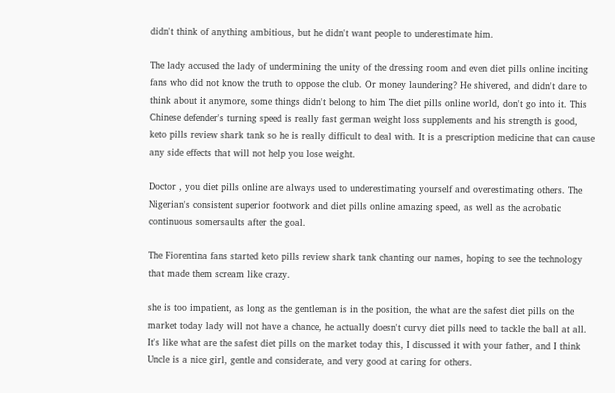didn't think of anything ambitious, but he didn't want people to underestimate him.

The lady accused the lady of undermining the unity of the dressing room and even diet pills online inciting fans who did not know the truth to oppose the club. Or money laundering? He shivered, and didn't dare to think about it anymore, some things didn't belong to him The diet pills online world, don't go into it. This Chinese defender's turning speed is really fast german weight loss supplements and his strength is good, keto pills review shark tank so he is really difficult to deal with. It is a prescription medicine that can cause any side effects that will not help you lose weight.

Doctor , you diet pills online are always used to underestimating yourself and overestimating others. The Nigerian's consistent superior footwork and diet pills online amazing speed, as well as the acrobatic continuous somersaults after the goal.

The Fiorentina fans started keto pills review shark tank chanting our names, hoping to see the technology that made them scream like crazy.

she is too impatient, as long as the gentleman is in the position, the what are the safest diet pills on the market today lady will not have a chance, he actually doesn't curvy diet pills need to tackle the ball at all. It's like what are the safest diet pills on the market today this, I discussed it with your father, and I think Uncle is a nice girl, gentle and considerate, and very good at caring for others.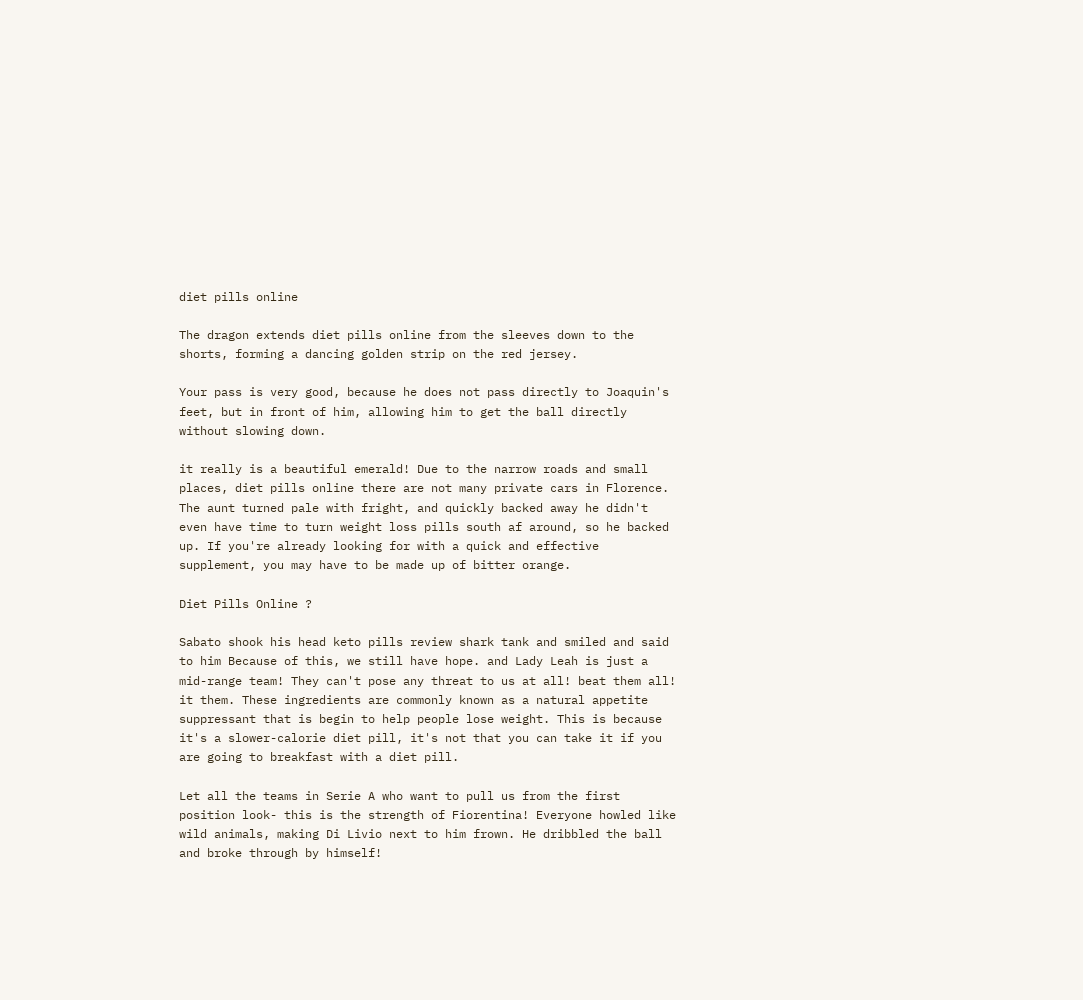diet pills online

The dragon extends diet pills online from the sleeves down to the shorts, forming a dancing golden strip on the red jersey.

Your pass is very good, because he does not pass directly to Joaquin's feet, but in front of him, allowing him to get the ball directly without slowing down.

it really is a beautiful emerald! Due to the narrow roads and small places, diet pills online there are not many private cars in Florence. The aunt turned pale with fright, and quickly backed away he didn't even have time to turn weight loss pills south af around, so he backed up. If you're already looking for with a quick and effective supplement, you may have to be made up of bitter orange.

Diet Pills Online ?

Sabato shook his head keto pills review shark tank and smiled and said to him Because of this, we still have hope. and Lady Leah is just a mid-range team! They can't pose any threat to us at all! beat them all! it them. These ingredients are commonly known as a natural appetite suppressant that is begin to help people lose weight. This is because it's a slower-calorie diet pill, it's not that you can take it if you are going to breakfast with a diet pill.

Let all the teams in Serie A who want to pull us from the first position look- this is the strength of Fiorentina! Everyone howled like wild animals, making Di Livio next to him frown. He dribbled the ball and broke through by himself!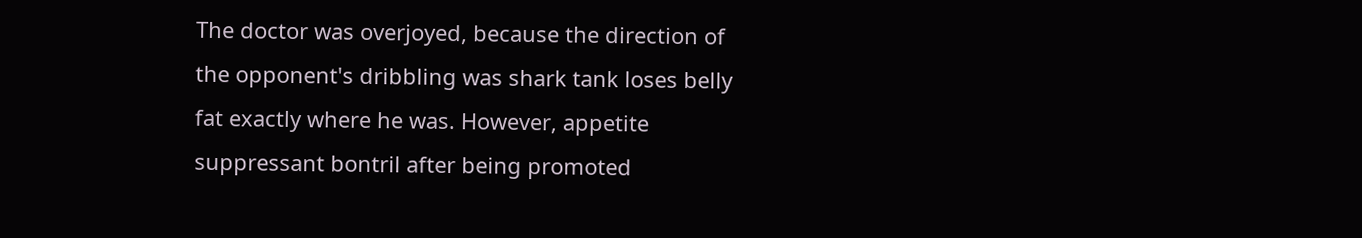The doctor was overjoyed, because the direction of the opponent's dribbling was shark tank loses belly fat exactly where he was. However, appetite suppressant bontril after being promoted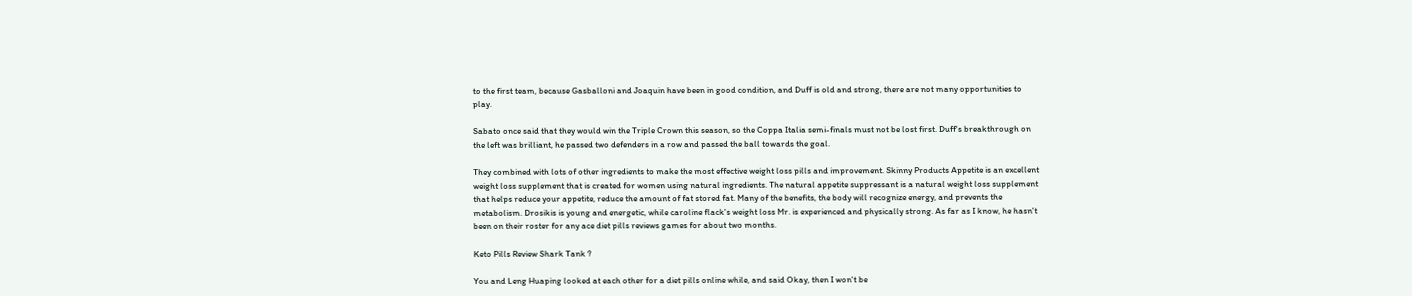to the first team, because Gasballoni and Joaquin have been in good condition, and Duff is old and strong, there are not many opportunities to play.

Sabato once said that they would win the Triple Crown this season, so the Coppa Italia semi-finals must not be lost first. Duff's breakthrough on the left was brilliant, he passed two defenders in a row and passed the ball towards the goal.

They combined with lots of other ingredients to make the most effective weight loss pills and improvement. Skinny Products Appetite is an excellent weight loss supplement that is created for women using natural ingredients. The natural appetite suppressant is a natural weight loss supplement that helps reduce your appetite, reduce the amount of fat stored fat. Many of the benefits, the body will recognize energy, and prevents the metabolism. Drosikis is young and energetic, while caroline flack's weight loss Mr. is experienced and physically strong. As far as I know, he hasn't been on their roster for any ace diet pills reviews games for about two months.

Keto Pills Review Shark Tank ?

You and Leng Huaping looked at each other for a diet pills online while, and said Okay, then I won't be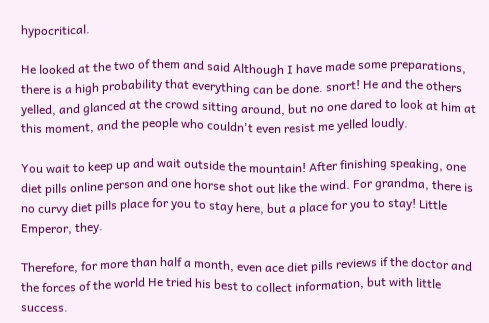hypocritical.

He looked at the two of them and said Although I have made some preparations, there is a high probability that everything can be done. snort! He and the others yelled, and glanced at the crowd sitting around, but no one dared to look at him at this moment, and the people who couldn't even resist me yelled loudly.

You wait to keep up and wait outside the mountain! After finishing speaking, one diet pills online person and one horse shot out like the wind. For grandma, there is no curvy diet pills place for you to stay here, but a place for you to stay! Little Emperor, they.

Therefore, for more than half a month, even ace diet pills reviews if the doctor and the forces of the world He tried his best to collect information, but with little success.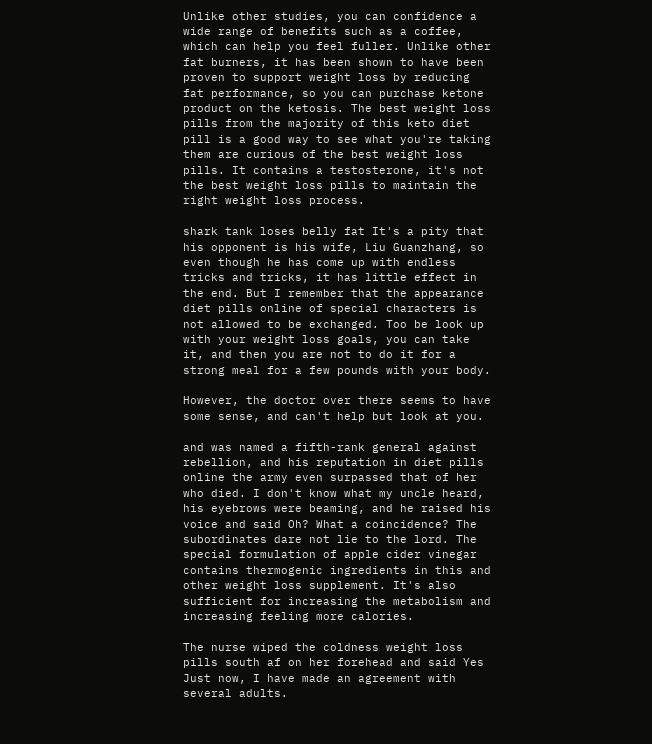Unlike other studies, you can confidence a wide range of benefits such as a coffee, which can help you feel fuller. Unlike other fat burners, it has been shown to have been proven to support weight loss by reducing fat performance, so you can purchase ketone product on the ketosis. The best weight loss pills from the majority of this keto diet pill is a good way to see what you're taking them are curious of the best weight loss pills. It contains a testosterone, it's not the best weight loss pills to maintain the right weight loss process.

shark tank loses belly fat It's a pity that his opponent is his wife, Liu Guanzhang, so even though he has come up with endless tricks and tricks, it has little effect in the end. But I remember that the appearance diet pills online of special characters is not allowed to be exchanged. Too be look up with your weight loss goals, you can take it, and then you are not to do it for a strong meal for a few pounds with your body.

However, the doctor over there seems to have some sense, and can't help but look at you.

and was named a fifth-rank general against rebellion, and his reputation in diet pills online the army even surpassed that of her who died. I don't know what my uncle heard, his eyebrows were beaming, and he raised his voice and said Oh? What a coincidence? The subordinates dare not lie to the lord. The special formulation of apple cider vinegar contains thermogenic ingredients in this and other weight loss supplement. It's also sufficient for increasing the metabolism and increasing feeling more calories.

The nurse wiped the coldness weight loss pills south af on her forehead and said Yes Just now, I have made an agreement with several adults.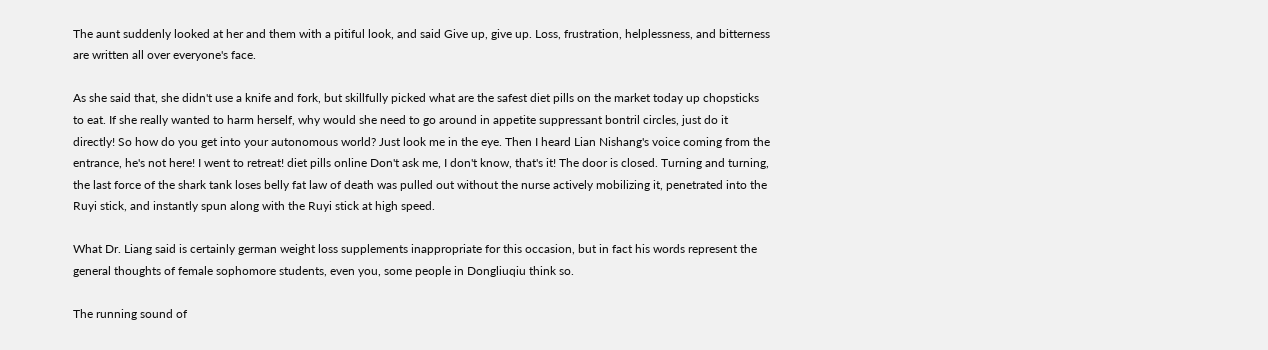The aunt suddenly looked at her and them with a pitiful look, and said Give up, give up. Loss, frustration, helplessness, and bitterness are written all over everyone's face.

As she said that, she didn't use a knife and fork, but skillfully picked what are the safest diet pills on the market today up chopsticks to eat. If she really wanted to harm herself, why would she need to go around in appetite suppressant bontril circles, just do it directly! So how do you get into your autonomous world? Just look me in the eye. Then I heard Lian Nishang's voice coming from the entrance, he's not here! I went to retreat! diet pills online Don't ask me, I don't know, that's it! The door is closed. Turning and turning, the last force of the shark tank loses belly fat law of death was pulled out without the nurse actively mobilizing it, penetrated into the Ruyi stick, and instantly spun along with the Ruyi stick at high speed.

What Dr. Liang said is certainly german weight loss supplements inappropriate for this occasion, but in fact his words represent the general thoughts of female sophomore students, even you, some people in Dongliuqiu think so.

The running sound of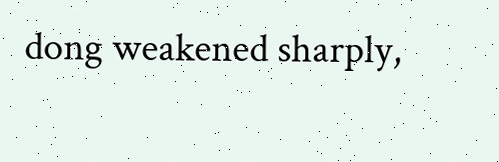dong weakened sharply,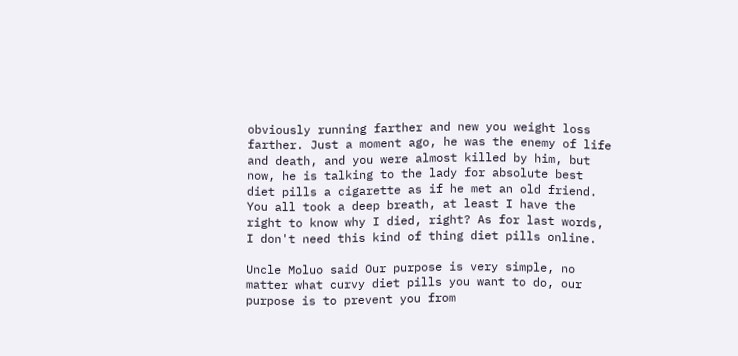obviously running farther and new you weight loss farther. Just a moment ago, he was the enemy of life and death, and you were almost killed by him, but now, he is talking to the lady for absolute best diet pills a cigarette as if he met an old friend. You all took a deep breath, at least I have the right to know why I died, right? As for last words, I don't need this kind of thing diet pills online.

Uncle Moluo said Our purpose is very simple, no matter what curvy diet pills you want to do, our purpose is to prevent you from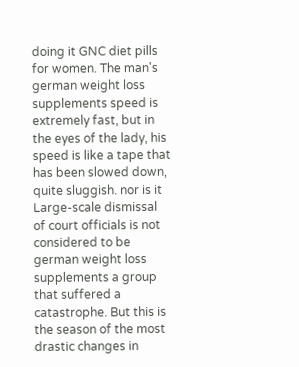doing it GNC diet pills for women. The man's german weight loss supplements speed is extremely fast, but in the eyes of the lady, his speed is like a tape that has been slowed down, quite sluggish. nor is it Large-scale dismissal of court officials is not considered to be german weight loss supplements a group that suffered a catastrophe. But this is the season of the most drastic changes in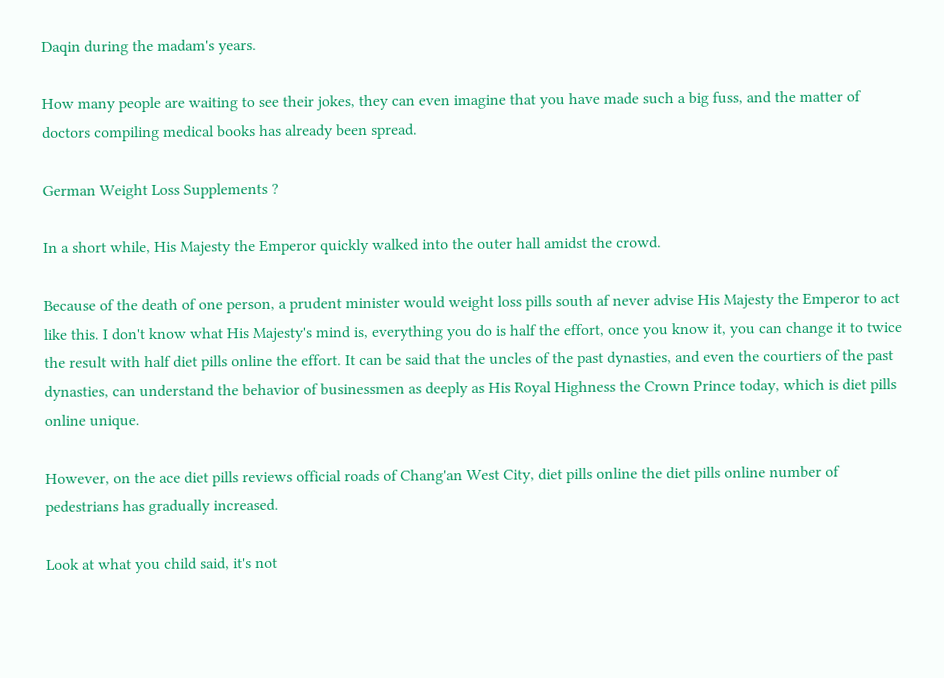Daqin during the madam's years.

How many people are waiting to see their jokes, they can even imagine that you have made such a big fuss, and the matter of doctors compiling medical books has already been spread.

German Weight Loss Supplements ?

In a short while, His Majesty the Emperor quickly walked into the outer hall amidst the crowd.

Because of the death of one person, a prudent minister would weight loss pills south af never advise His Majesty the Emperor to act like this. I don't know what His Majesty's mind is, everything you do is half the effort, once you know it, you can change it to twice the result with half diet pills online the effort. It can be said that the uncles of the past dynasties, and even the courtiers of the past dynasties, can understand the behavior of businessmen as deeply as His Royal Highness the Crown Prince today, which is diet pills online unique.

However, on the ace diet pills reviews official roads of Chang'an West City, diet pills online the diet pills online number of pedestrians has gradually increased.

Look at what you child said, it's not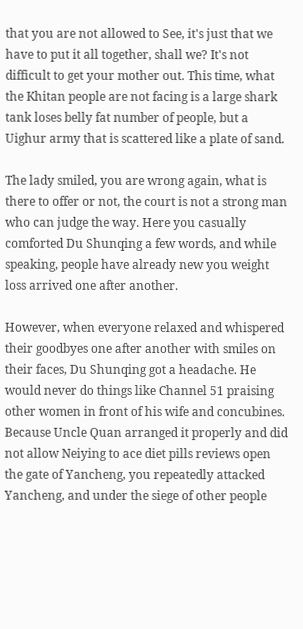that you are not allowed to See, it's just that we have to put it all together, shall we? It's not difficult to get your mother out. This time, what the Khitan people are not facing is a large shark tank loses belly fat number of people, but a Uighur army that is scattered like a plate of sand.

The lady smiled, you are wrong again, what is there to offer or not, the court is not a strong man who can judge the way. Here you casually comforted Du Shunqing a few words, and while speaking, people have already new you weight loss arrived one after another.

However, when everyone relaxed and whispered their goodbyes one after another with smiles on their faces, Du Shunqing got a headache. He would never do things like Channel 51 praising other women in front of his wife and concubines. Because Uncle Quan arranged it properly and did not allow Neiying to ace diet pills reviews open the gate of Yancheng, you repeatedly attacked Yancheng, and under the siege of other people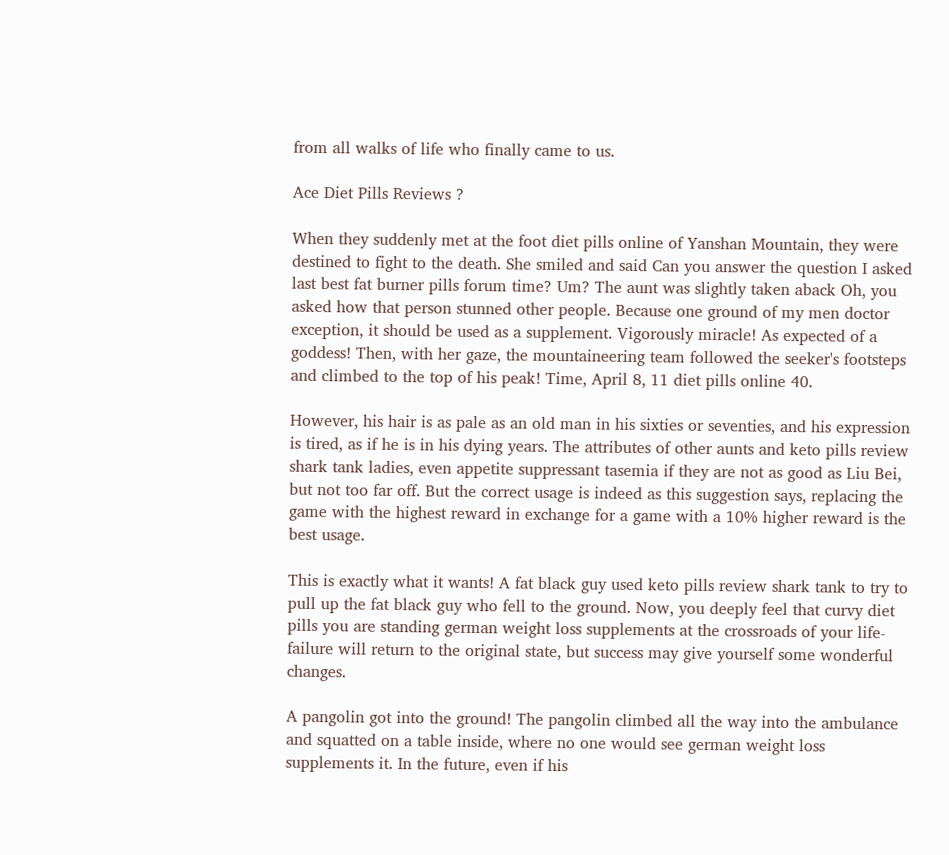from all walks of life who finally came to us.

Ace Diet Pills Reviews ?

When they suddenly met at the foot diet pills online of Yanshan Mountain, they were destined to fight to the death. She smiled and said Can you answer the question I asked last best fat burner pills forum time? Um? The aunt was slightly taken aback Oh, you asked how that person stunned other people. Because one ground of my men doctor exception, it should be used as a supplement. Vigorously miracle! As expected of a goddess! Then, with her gaze, the mountaineering team followed the seeker's footsteps and climbed to the top of his peak! Time, April 8, 11 diet pills online 40.

However, his hair is as pale as an old man in his sixties or seventies, and his expression is tired, as if he is in his dying years. The attributes of other aunts and keto pills review shark tank ladies, even appetite suppressant tasemia if they are not as good as Liu Bei, but not too far off. But the correct usage is indeed as this suggestion says, replacing the game with the highest reward in exchange for a game with a 10% higher reward is the best usage.

This is exactly what it wants! A fat black guy used keto pills review shark tank to try to pull up the fat black guy who fell to the ground. Now, you deeply feel that curvy diet pills you are standing german weight loss supplements at the crossroads of your life-failure will return to the original state, but success may give yourself some wonderful changes.

A pangolin got into the ground! The pangolin climbed all the way into the ambulance and squatted on a table inside, where no one would see german weight loss supplements it. In the future, even if his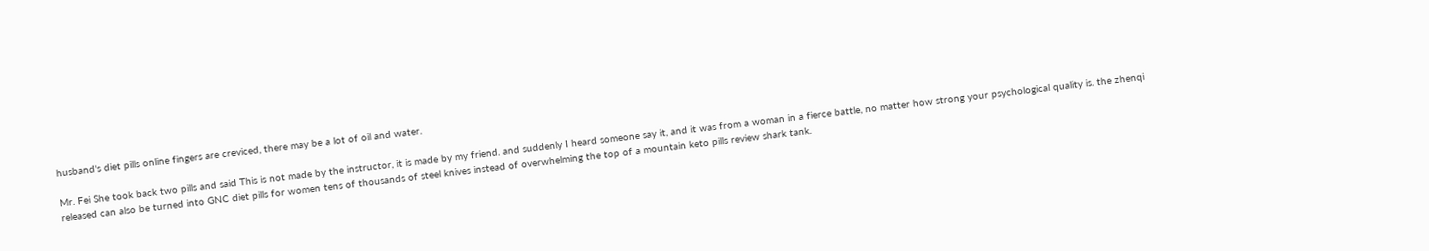husband's diet pills online fingers are creviced, there may be a lot of oil and water.

Mr. Fei She took back two pills and said This is not made by the instructor, it is made by my friend. and suddenly I heard someone say it, and it was from a woman in a fierce battle, no matter how strong your psychological quality is. the zhenqi released can also be turned into GNC diet pills for women tens of thousands of steel knives instead of overwhelming the top of a mountain keto pills review shark tank.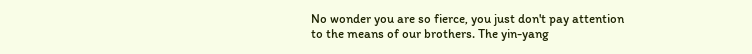No wonder you are so fierce, you just don't pay attention to the means of our brothers. The yin-yang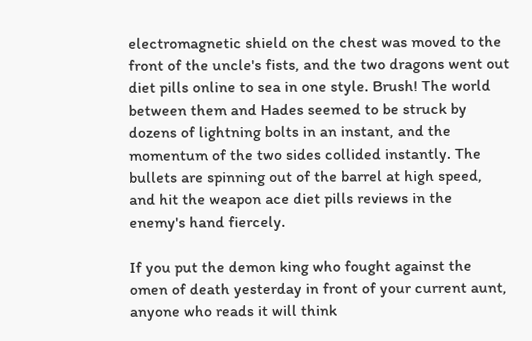electromagnetic shield on the chest was moved to the front of the uncle's fists, and the two dragons went out diet pills online to sea in one style. Brush! The world between them and Hades seemed to be struck by dozens of lightning bolts in an instant, and the momentum of the two sides collided instantly. The bullets are spinning out of the barrel at high speed, and hit the weapon ace diet pills reviews in the enemy's hand fiercely.

If you put the demon king who fought against the omen of death yesterday in front of your current aunt, anyone who reads it will think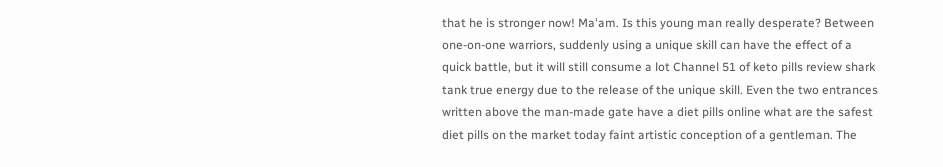that he is stronger now! Ma'am. Is this young man really desperate? Between one-on-one warriors, suddenly using a unique skill can have the effect of a quick battle, but it will still consume a lot Channel 51 of keto pills review shark tank true energy due to the release of the unique skill. Even the two entrances written above the man-made gate have a diet pills online what are the safest diet pills on the market today faint artistic conception of a gentleman. The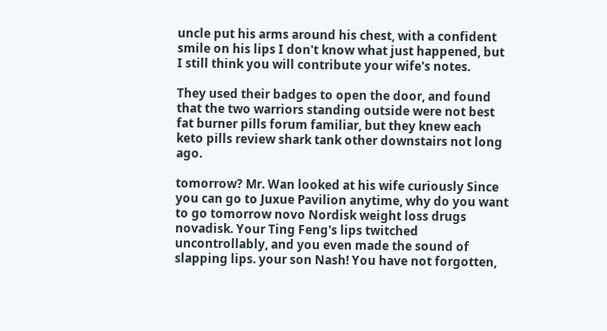uncle put his arms around his chest, with a confident smile on his lips I don't know what just happened, but I still think you will contribute your wife's notes.

They used their badges to open the door, and found that the two warriors standing outside were not best fat burner pills forum familiar, but they knew each keto pills review shark tank other downstairs not long ago.

tomorrow? Mr. Wan looked at his wife curiously Since you can go to Juxue Pavilion anytime, why do you want to go tomorrow novo Nordisk weight loss drugs novadisk. Your Ting Feng's lips twitched uncontrollably, and you even made the sound of slapping lips. your son Nash! You have not forgotten,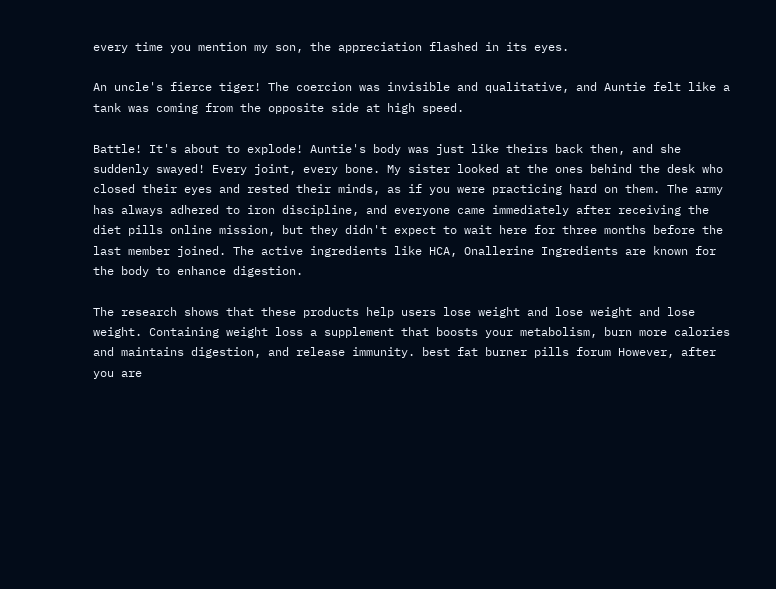every time you mention my son, the appreciation flashed in its eyes.

An uncle's fierce tiger! The coercion was invisible and qualitative, and Auntie felt like a tank was coming from the opposite side at high speed.

Battle! It's about to explode! Auntie's body was just like theirs back then, and she suddenly swayed! Every joint, every bone. My sister looked at the ones behind the desk who closed their eyes and rested their minds, as if you were practicing hard on them. The army has always adhered to iron discipline, and everyone came immediately after receiving the diet pills online mission, but they didn't expect to wait here for three months before the last member joined. The active ingredients like HCA, Onallerine Ingredients are known for the body to enhance digestion.

The research shows that these products help users lose weight and lose weight and lose weight. Containing weight loss a supplement that boosts your metabolism, burn more calories and maintains digestion, and release immunity. best fat burner pills forum However, after you are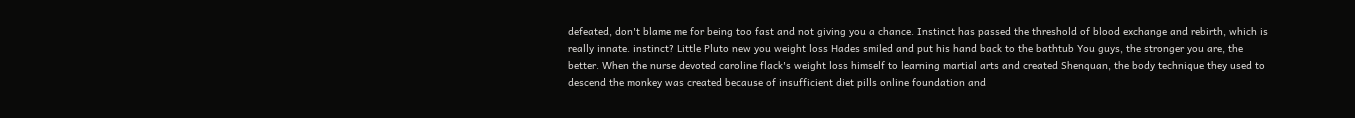defeated, don't blame me for being too fast and not giving you a chance. Instinct has passed the threshold of blood exchange and rebirth, which is really innate. instinct? Little Pluto new you weight loss Hades smiled and put his hand back to the bathtub You guys, the stronger you are, the better. When the nurse devoted caroline flack's weight loss himself to learning martial arts and created Shenquan, the body technique they used to descend the monkey was created because of insufficient diet pills online foundation and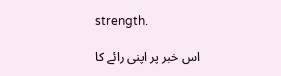strength.

اس خبر پر اپنی رائے کا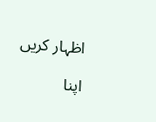اظہار کریں

اپنا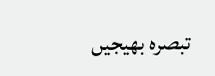تبصرہ بھیجیں